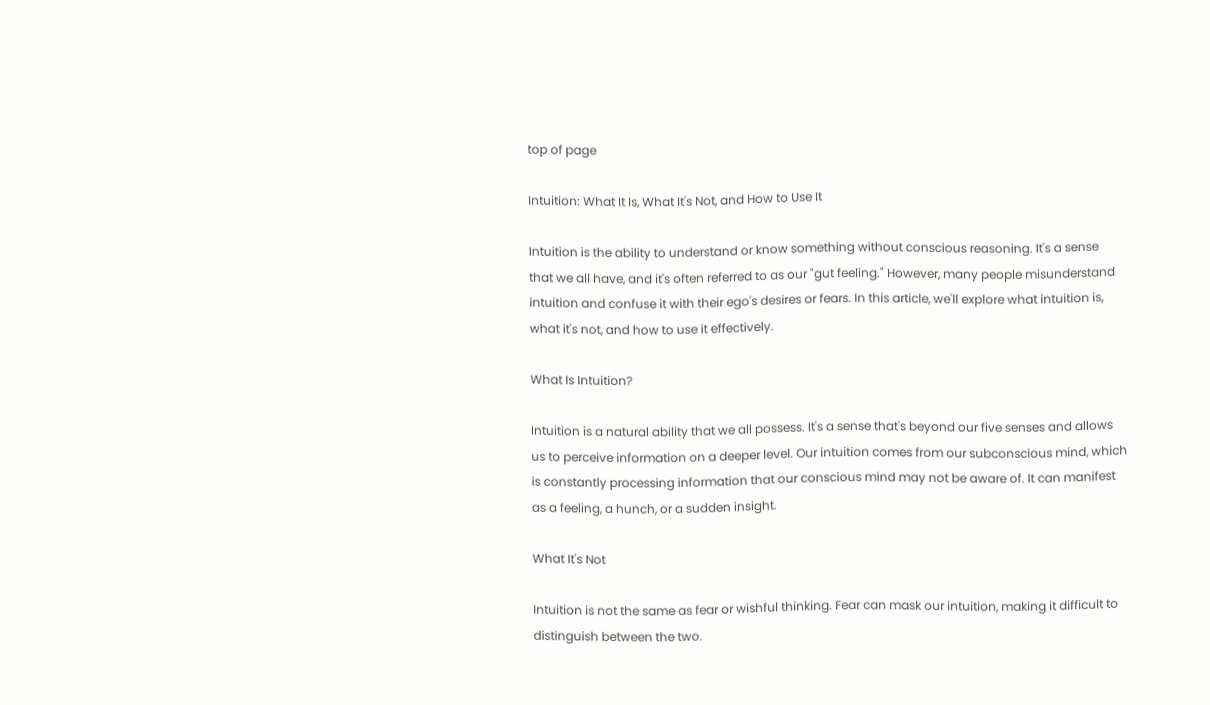top of page

Intuition: What It Is, What It's Not, and How to Use It

Intuition is the ability to understand or know something without conscious reasoning. It's a sense that we all have, and it's often referred to as our "gut feeling." However, many people misunderstand intuition and confuse it with their ego's desires or fears. In this article, we'll explore what intuition is, what it's not, and how to use it effectively.

What Is Intuition?

Intuition is a natural ability that we all possess. It's a sense that's beyond our five senses and allows us to perceive information on a deeper level. Our intuition comes from our subconscious mind, which is constantly processing information that our conscious mind may not be aware of. It can manifest as a feeling, a hunch, or a sudden insight.

What It's Not

Intuition is not the same as fear or wishful thinking. Fear can mask our intuition, making it difficult to distinguish between the two.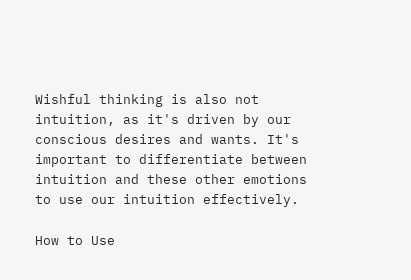Wishful thinking is also not intuition, as it's driven by our conscious desires and wants. It's important to differentiate between intuition and these other emotions to use our intuition effectively.

How to Use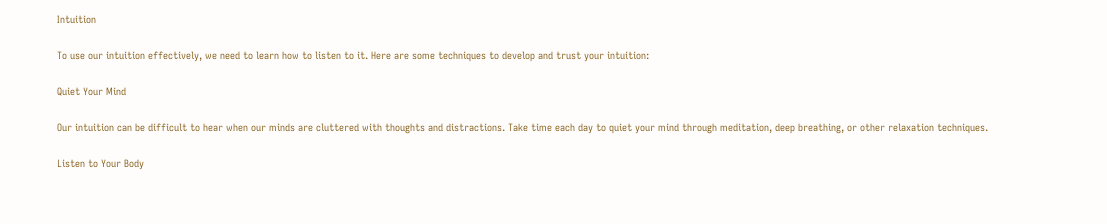Intuition

To use our intuition effectively, we need to learn how to listen to it. Here are some techniques to develop and trust your intuition:

Quiet Your Mind

Our intuition can be difficult to hear when our minds are cluttered with thoughts and distractions. Take time each day to quiet your mind through meditation, deep breathing, or other relaxation techniques.

Listen to Your Body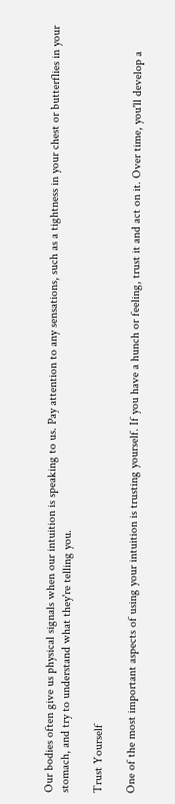Our bodies often give us physical signals when our intuition is speaking to us. Pay attention to any sensations, such as a tightness in your chest or butterflies in your stomach, and try to understand what they're telling you.

Trust Yourself

One of the most important aspects of using your intuition is trusting yourself. If you have a hunch or feeling, trust it and act on it. Over time, you'll develop a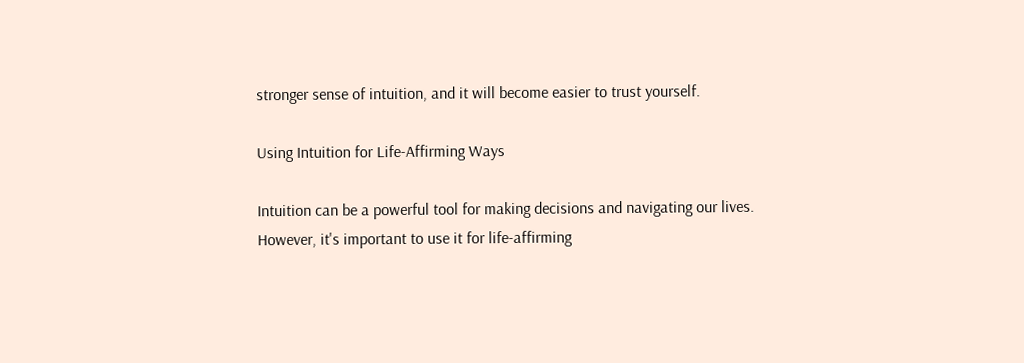stronger sense of intuition, and it will become easier to trust yourself.

Using Intuition for Life-Affirming Ways

Intuition can be a powerful tool for making decisions and navigating our lives. However, it's important to use it for life-affirming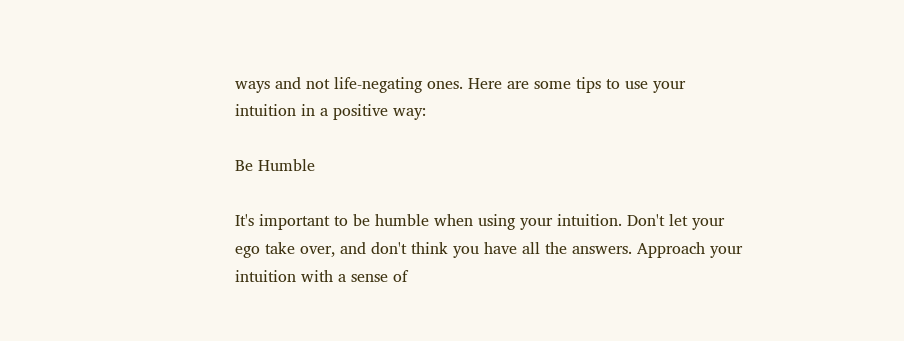ways and not life-negating ones. Here are some tips to use your intuition in a positive way:

Be Humble

It's important to be humble when using your intuition. Don't let your ego take over, and don't think you have all the answers. Approach your intuition with a sense of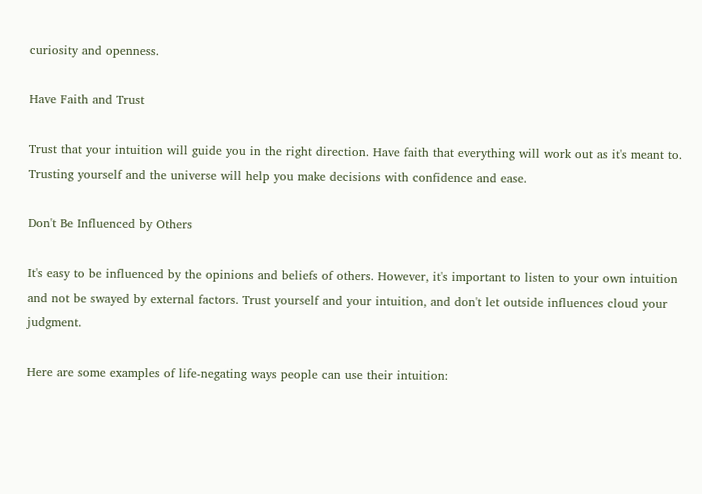curiosity and openness.

Have Faith and Trust

Trust that your intuition will guide you in the right direction. Have faith that everything will work out as it's meant to. Trusting yourself and the universe will help you make decisions with confidence and ease.

Don't Be Influenced by Others

It's easy to be influenced by the opinions and beliefs of others. However, it's important to listen to your own intuition and not be swayed by external factors. Trust yourself and your intuition, and don't let outside influences cloud your judgment.

Here are some examples of life-negating ways people can use their intuition: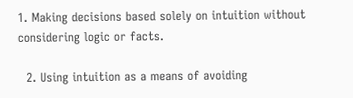1. Making decisions based solely on intuition without considering logic or facts.

  2. Using intuition as a means of avoiding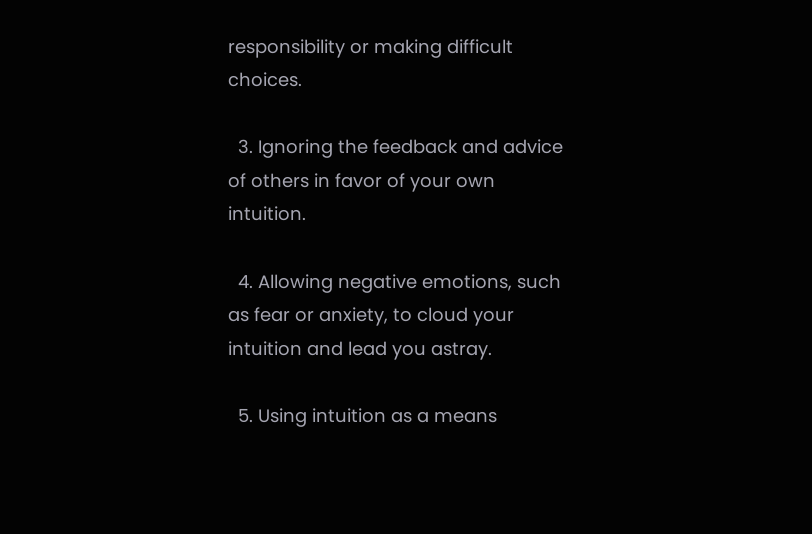responsibility or making difficult choices.

  3. Ignoring the feedback and advice of others in favor of your own intuition.

  4. Allowing negative emotions, such as fear or anxiety, to cloud your intuition and lead you astray.

  5. Using intuition as a means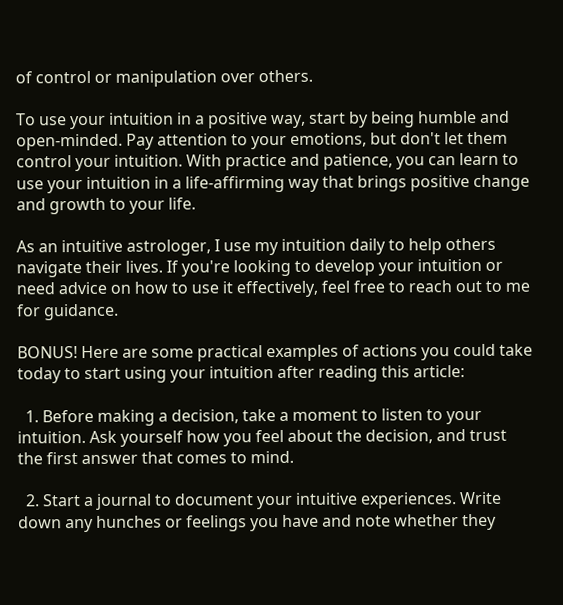of control or manipulation over others.

To use your intuition in a positive way, start by being humble and open-minded. Pay attention to your emotions, but don't let them control your intuition. With practice and patience, you can learn to use your intuition in a life-affirming way that brings positive change and growth to your life.

As an intuitive astrologer, I use my intuition daily to help others navigate their lives. If you're looking to develop your intuition or need advice on how to use it effectively, feel free to reach out to me for guidance.

BONUS! Here are some practical examples of actions you could take today to start using your intuition after reading this article:

  1. Before making a decision, take a moment to listen to your intuition. Ask yourself how you feel about the decision, and trust the first answer that comes to mind.

  2. Start a journal to document your intuitive experiences. Write down any hunches or feelings you have and note whether they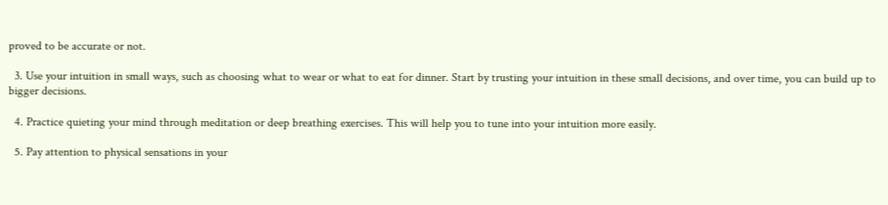proved to be accurate or not.

  3. Use your intuition in small ways, such as choosing what to wear or what to eat for dinner. Start by trusting your intuition in these small decisions, and over time, you can build up to bigger decisions.

  4. Practice quieting your mind through meditation or deep breathing exercises. This will help you to tune into your intuition more easily.

  5. Pay attention to physical sensations in your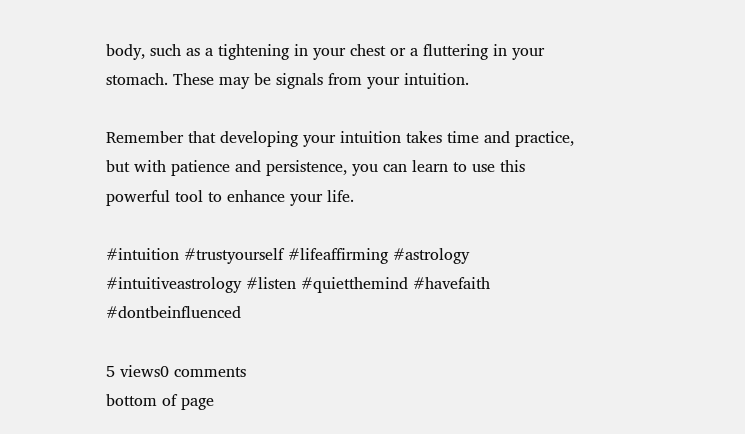body, such as a tightening in your chest or a fluttering in your stomach. These may be signals from your intuition.

Remember that developing your intuition takes time and practice, but with patience and persistence, you can learn to use this powerful tool to enhance your life.

#intuition #trustyourself #lifeaffirming #astrology #intuitiveastrology #listen #quietthemind #havefaith #dontbeinfluenced

5 views0 comments
bottom of page